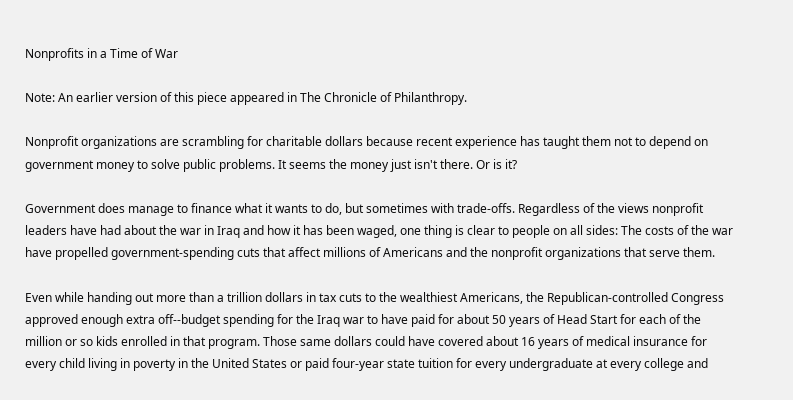Nonprofits in a Time of War

Note: An earlier version of this piece appeared in The Chronicle of Philanthropy.

Nonprofit organizations are scrambling for charitable dollars because recent experience has taught them not to depend on government money to solve public problems. It seems the money just isn't there. Or is it?

Government does manage to finance what it wants to do, but sometimes with trade-offs. Regardless of the views nonprofit leaders have had about the war in Iraq and how it has been waged, one thing is clear to people on all sides: The costs of the war have propelled government-spending cuts that affect millions of Americans and the nonprofit organizations that serve them.

Even while handing out more than a trillion dollars in tax cuts to the wealthiest Americans, the Republican-controlled Congress approved enough extra off--budget spending for the Iraq war to have paid for about 50 years of Head Start for each of the million or so kids enrolled in that program. Those same dollars could have covered about 16 years of medical insurance for every child living in poverty in the United States or paid four-year state tuition for every undergraduate at every college and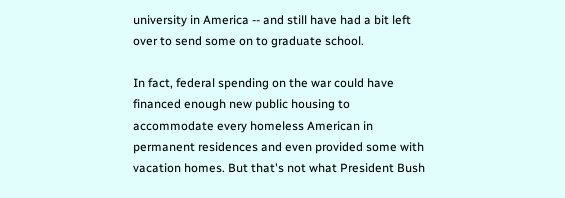university in America -- and still have had a bit left over to send some on to graduate school.

In fact, federal spending on the war could have financed enough new public housing to accommodate every homeless American in permanent residences and even provided some with vacation homes. But that's not what President Bush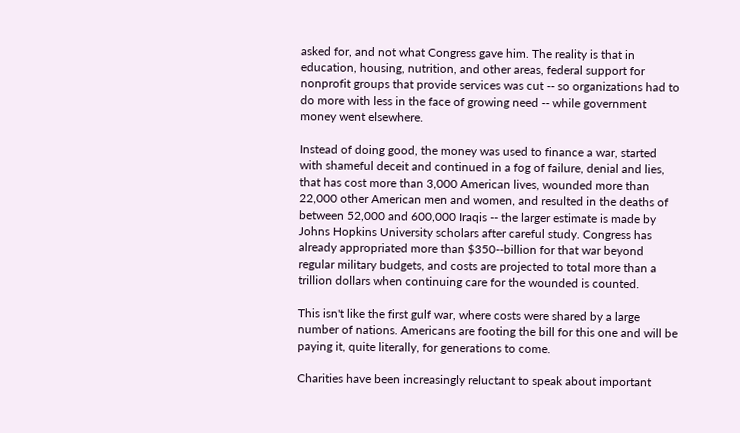asked for, and not what Congress gave him. The reality is that in education, housing, nutrition, and other areas, federal support for nonprofit groups that provide services was cut -- so organizations had to do more with less in the face of growing need -- while government money went elsewhere.

Instead of doing good, the money was used to finance a war, started with shameful deceit and continued in a fog of failure, denial and lies, that has cost more than 3,000 American lives, wounded more than 22,000 other American men and women, and resulted in the deaths of between 52,000 and 600,000 Iraqis -- the larger estimate is made by Johns Hopkins University scholars after careful study. Congress has already appropriated more than $350--billion for that war beyond regular military budgets, and costs are projected to total more than a trillion dollars when continuing care for the wounded is counted.

This isn't like the first gulf war, where costs were shared by a large number of nations. Americans are footing the bill for this one and will be paying it, quite literally, for generations to come.

Charities have been increasingly reluctant to speak about important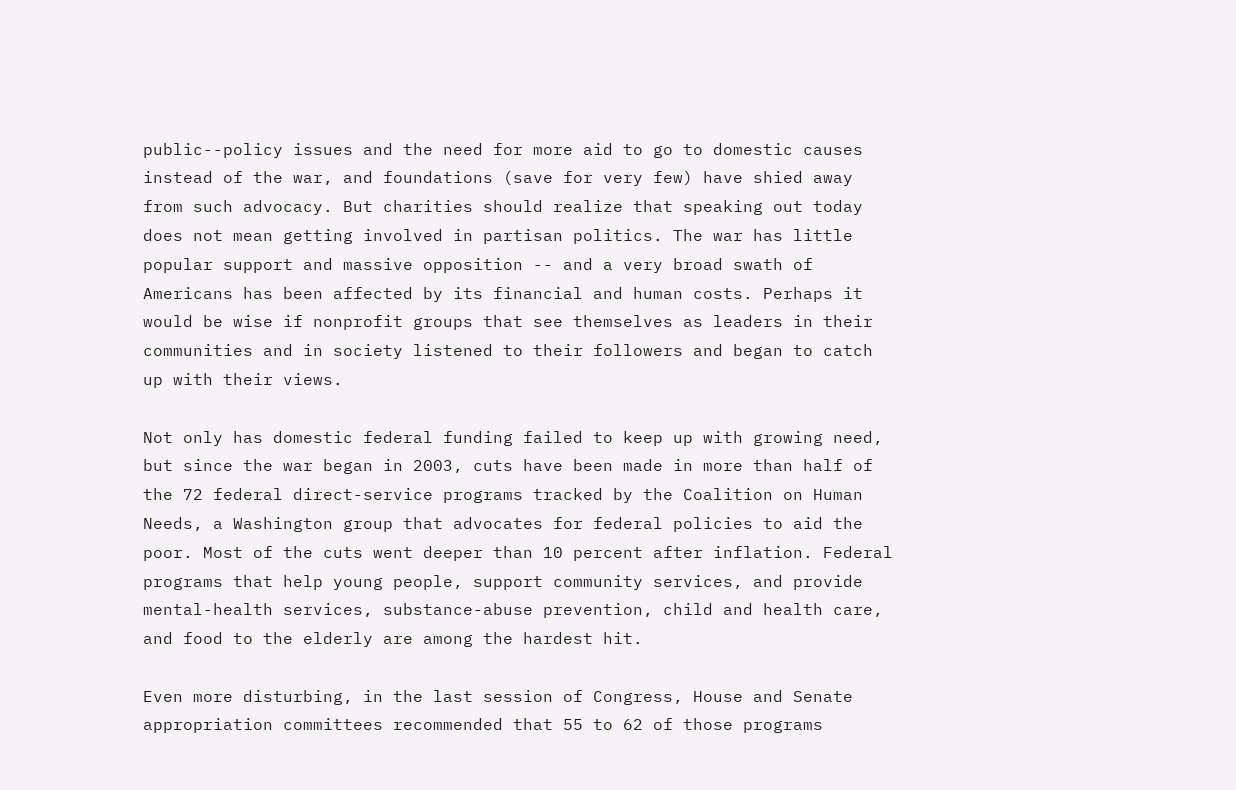public--policy issues and the need for more aid to go to domestic causes instead of the war, and foundations (save for very few) have shied away from such advocacy. But charities should realize that speaking out today does not mean getting involved in partisan politics. The war has little popular support and massive opposition -- and a very broad swath of Americans has been affected by its financial and human costs. Perhaps it would be wise if nonprofit groups that see themselves as leaders in their communities and in society listened to their followers and began to catch up with their views.

Not only has domestic federal funding failed to keep up with growing need, but since the war began in 2003, cuts have been made in more than half of the 72 federal direct-service programs tracked by the Coalition on Human Needs, a Washington group that advocates for federal policies to aid the poor. Most of the cuts went deeper than 10 percent after inflation. Federal programs that help young people, support community services, and provide mental-health services, substance-abuse prevention, child and health care, and food to the elderly are among the hardest hit.

Even more disturbing, in the last session of Congress, House and Senate appropriation committees recommended that 55 to 62 of those programs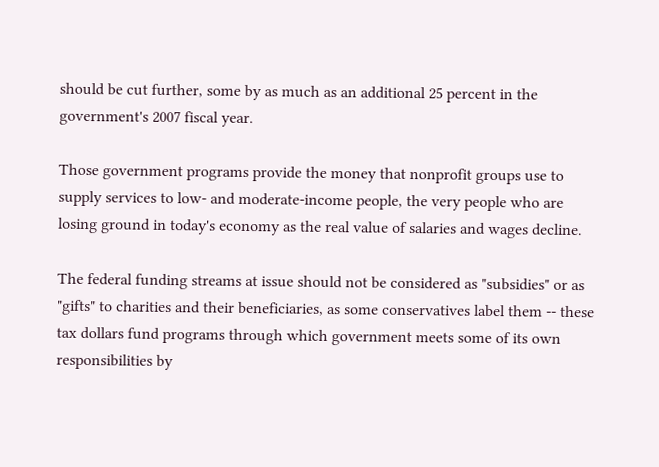should be cut further, some by as much as an additional 25 percent in the government's 2007 fiscal year.

Those government programs provide the money that nonprofit groups use to supply services to low- and moderate-income people, the very people who are losing ground in today's economy as the real value of salaries and wages decline.

The federal funding streams at issue should not be considered as "subsidies" or as "gifts" to charities and their beneficiaries, as some conservatives label them -- these tax dollars fund programs through which government meets some of its own responsibilities by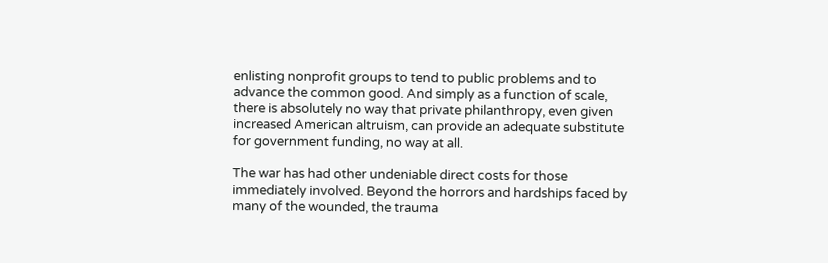enlisting nonprofit groups to tend to public problems and to advance the common good. And simply as a function of scale, there is absolutely no way that private philanthropy, even given increased American altruism, can provide an adequate substitute for government funding, no way at all.

The war has had other undeniable direct costs for those immediately involved. Beyond the horrors and hardships faced by many of the wounded, the trauma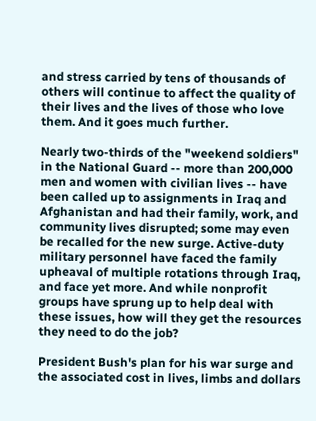and stress carried by tens of thousands of others will continue to affect the quality of their lives and the lives of those who love them. And it goes much further.

Nearly two-thirds of the "weekend soldiers" in the National Guard -- more than 200,000 men and women with civilian lives -- have been called up to assignments in Iraq and Afghanistan and had their family, work, and community lives disrupted; some may even be recalled for the new surge. Active-duty military personnel have faced the family upheaval of multiple rotations through Iraq, and face yet more. And while nonprofit groups have sprung up to help deal with these issues, how will they get the resources they need to do the job?

President Bush's plan for his war surge and the associated cost in lives, limbs and dollars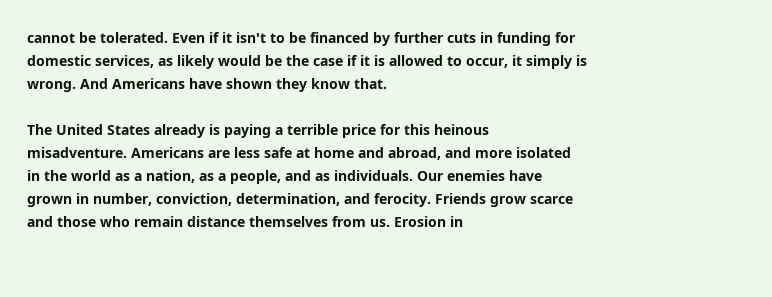cannot be tolerated. Even if it isn't to be financed by further cuts in funding for domestic services, as likely would be the case if it is allowed to occur, it simply is wrong. And Americans have shown they know that.

The United States already is paying a terrible price for this heinous misadventure. Americans are less safe at home and abroad, and more isolated in the world as a nation, as a people, and as individuals. Our enemies have grown in number, conviction, determination, and ferocity. Friends grow scarce and those who remain distance themselves from us. Erosion in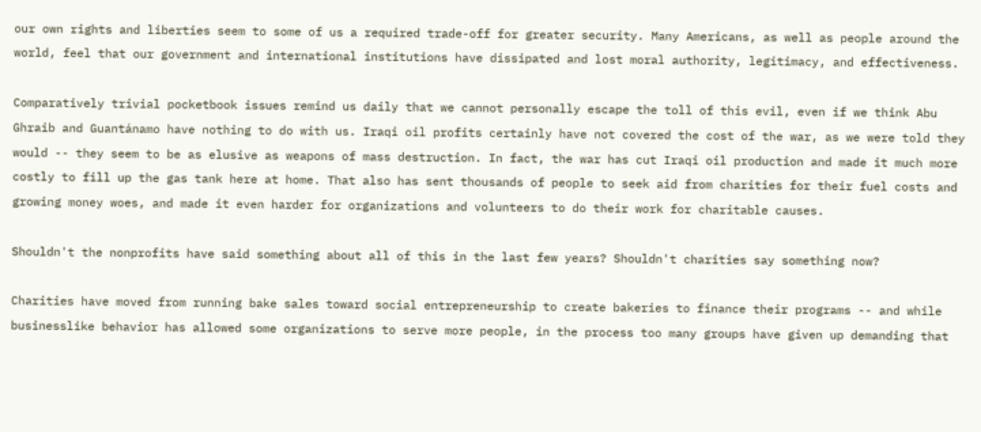our own rights and liberties seem to some of us a required trade-off for greater security. Many Americans, as well as people around the world, feel that our government and international institutions have dissipated and lost moral authority, legitimacy, and effectiveness.

Comparatively trivial pocketbook issues remind us daily that we cannot personally escape the toll of this evil, even if we think Abu Ghraib and Guantánamo have nothing to do with us. Iraqi oil profits certainly have not covered the cost of the war, as we were told they would -- they seem to be as elusive as weapons of mass destruction. In fact, the war has cut Iraqi oil production and made it much more costly to fill up the gas tank here at home. That also has sent thousands of people to seek aid from charities for their fuel costs and growing money woes, and made it even harder for organizations and volunteers to do their work for charitable causes.

Shouldn't the nonprofits have said something about all of this in the last few years? Shouldn't charities say something now?

Charities have moved from running bake sales toward social entrepreneurship to create bakeries to finance their programs -- and while businesslike behavior has allowed some organizations to serve more people, in the process too many groups have given up demanding that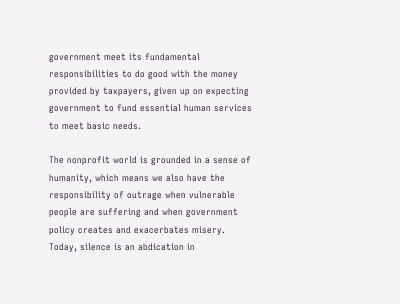government meet its fundamental responsibilities to do good with the money provided by taxpayers, given up on expecting government to fund essential human services to meet basic needs.

The nonprofit world is grounded in a sense of humanity, which means we also have the responsibility of outrage when vulnerable people are suffering and when government policy creates and exacerbates misery. Today, silence is an abdication in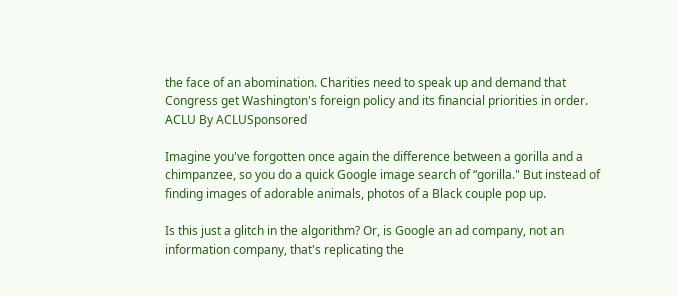the face of an abomination. Charities need to speak up and demand that Congress get Washington's foreign policy and its financial priorities in order.
ACLU By ACLUSponsored

Imagine you've forgotten once again the difference between a gorilla and a chimpanzee, so you do a quick Google image search of “gorilla." But instead of finding images of adorable animals, photos of a Black couple pop up.

Is this just a glitch in the algorithm? Or, is Google an ad company, not an information company, that's replicating the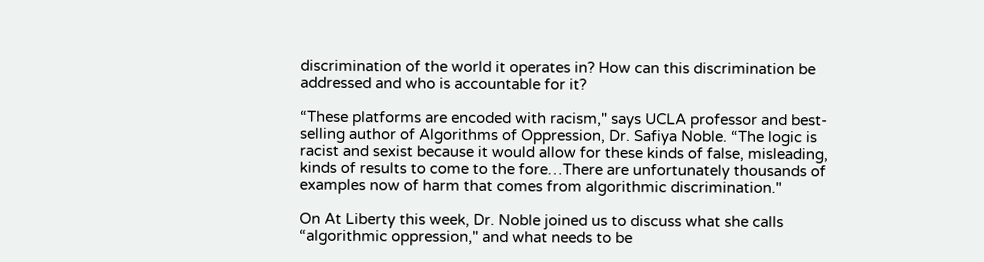discrimination of the world it operates in? How can this discrimination be addressed and who is accountable for it?

“These platforms are encoded with racism," says UCLA professor and best-selling author of Algorithms of Oppression, Dr. Safiya Noble. “The logic is racist and sexist because it would allow for these kinds of false, misleading, kinds of results to come to the fore…There are unfortunately thousands of examples now of harm that comes from algorithmic discrimination."

On At Liberty this week, Dr. Noble joined us to discuss what she calls “algorithmic oppression," and what needs to be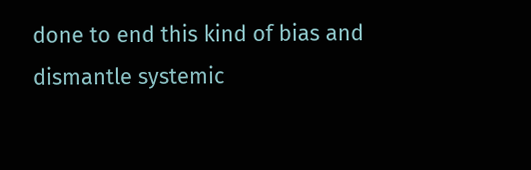done to end this kind of bias and dismantle systemic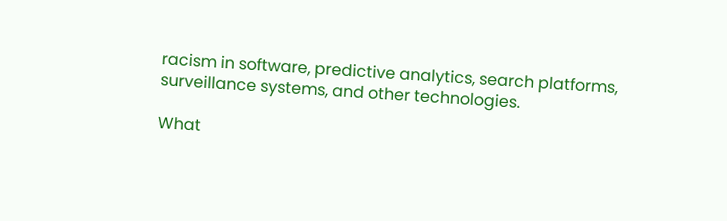racism in software, predictive analytics, search platforms, surveillance systems, and other technologies.

What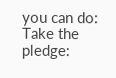you can do:
Take the pledge: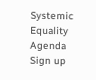Systemic Equality Agenda
Sign up